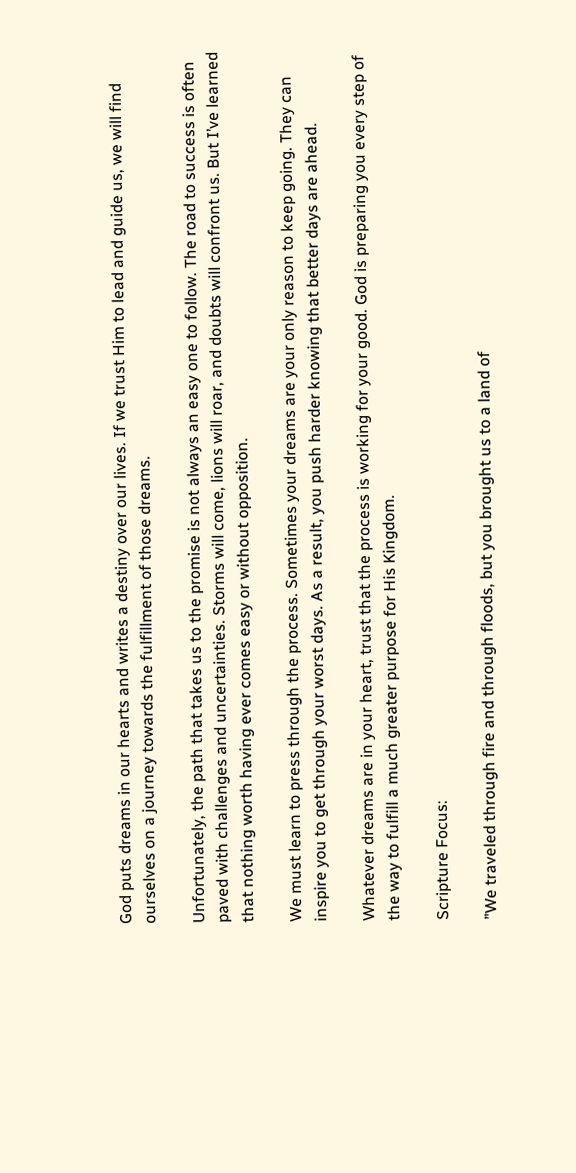God puts dreams in our hearts and writes a destiny over our lives. If we trust Him to lead and guide us, we will find ourselves on a journey towards the fulfillment of those dreams.

Unfortunately, the path that takes us to the promise is not always an easy one to follow. The road to success is often paved with challenges and uncertainties. Storms will come, lions will roar, and doubts will confront us. But I’ve learned that nothing worth having ever comes easy or without opposition.

We must learn to press through the process. Sometimes your dreams are your only reason to keep going. They can inspire you to get through your worst days. As a result, you push harder knowing that better days are ahead.

Whatever dreams are in your heart, trust that the process is working for your good. God is preparing you every step of the way to fulfill a much greater purpose for His Kingdom.

Scripture Focus:

”We traveled through fire and through floods, but you brought us to a land of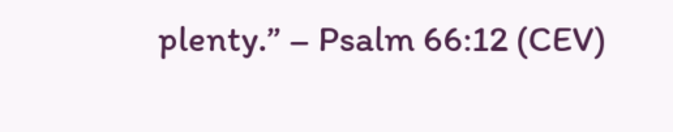plenty.” – Psalm 66:12 (CEV)